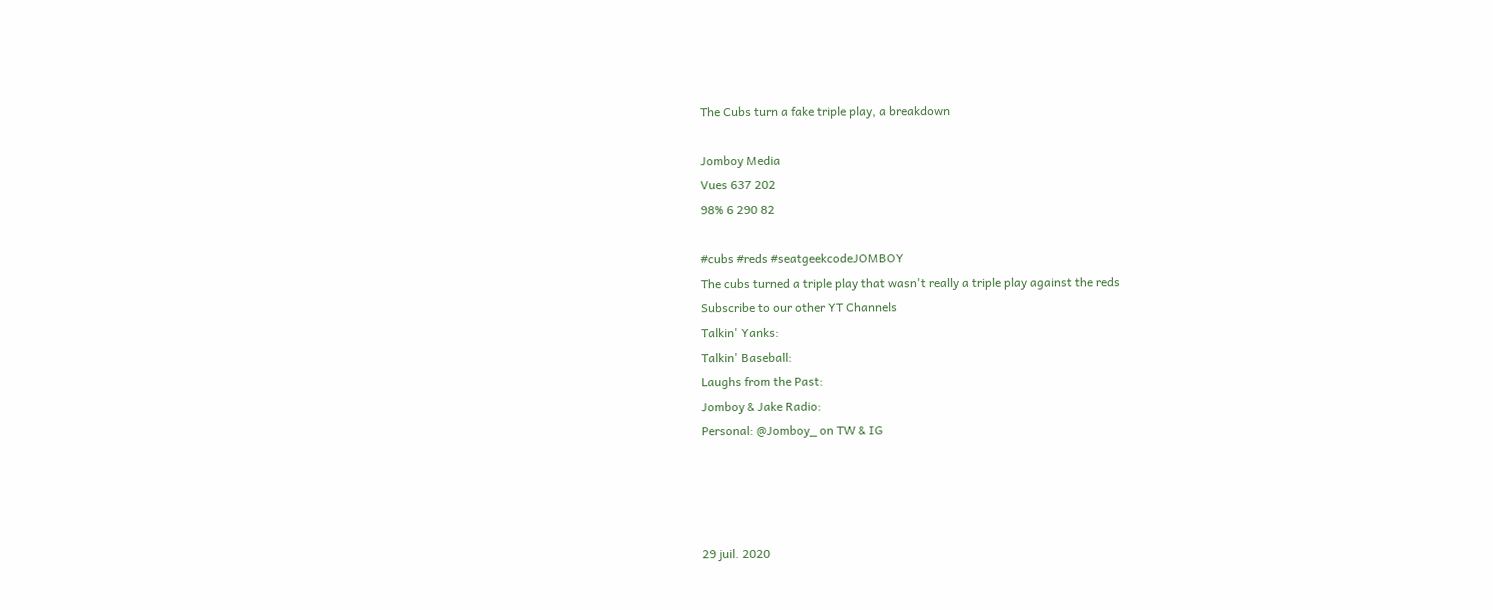The Cubs turn a fake triple play, a breakdown

Jomboy Media
Vues 637 202
98% 6 290 82

#cubs #reds #seatgeekcodeJOMBOY
The cubs turned a triple play that wasn't really a triple play against the reds
Subscribe to our other YT Channels
Talkin' Yanks:
Talkin' Baseball:
Laughs from the Past:
Jomboy & Jake Radio:
Personal: @Jomboy_ on TW & IG




29 juil. 2020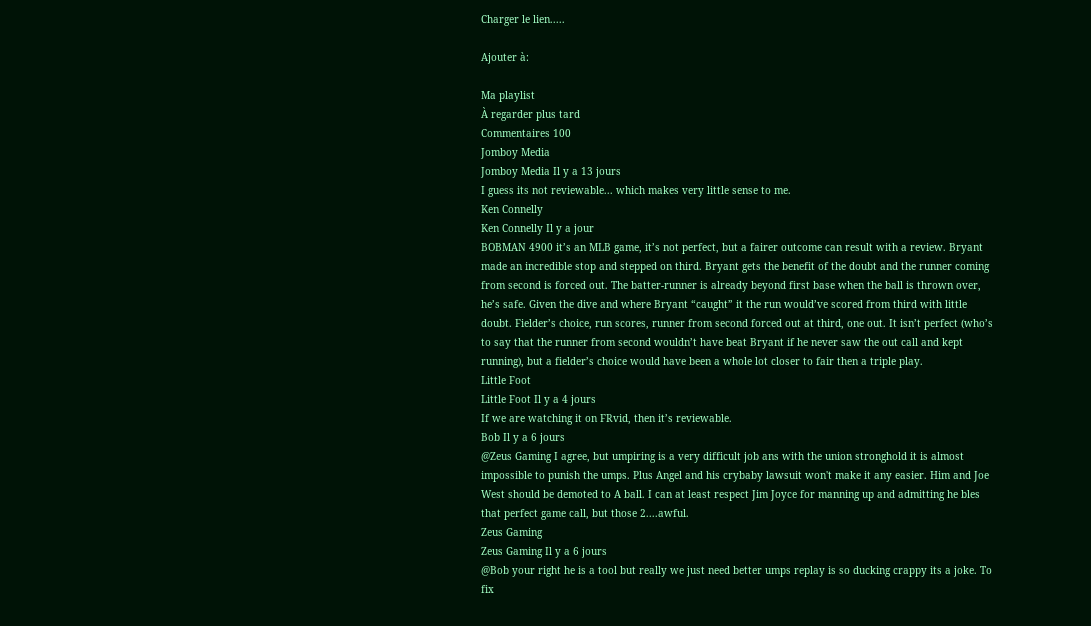Charger le lien.....

Ajouter à:

Ma playlist
À regarder plus tard
Commentaires 100
Jomboy Media
Jomboy Media Il y a 13 jours
I guess its not reviewable... which makes very little sense to me.
Ken Connelly
Ken Connelly Il y a jour
BOBMAN 4900 it’s an MLB game, it’s not perfect, but a fairer outcome can result with a review. Bryant made an incredible stop and stepped on third. Bryant gets the benefit of the doubt and the runner coming from second is forced out. The batter-runner is already beyond first base when the ball is thrown over, he’s safe. Given the dive and where Bryant “caught” it the run would’ve scored from third with little doubt. Fielder’s choice, run scores, runner from second forced out at third, one out. It isn’t perfect (who’s to say that the runner from second wouldn’t have beat Bryant if he never saw the out call and kept running), but a fielder’s choice would have been a whole lot closer to fair then a triple play.
Little Foot
Little Foot Il y a 4 jours
If we are watching it on FRvid, then it’s reviewable.
Bob Il y a 6 jours
@Zeus Gaming I agree, but umpiring is a very difficult job ans with the union stronghold it is almost impossible to punish the umps. Plus Angel and his crybaby lawsuit won't make it any easier. Him and Joe West should be demoted to A ball. I can at least respect Jim Joyce for manning up and admitting he bles that perfect game call, but those 2....awful.
Zeus Gaming
Zeus Gaming Il y a 6 jours
@Bob your right he is a tool but really we just need better umps replay is so ducking crappy its a joke. To fix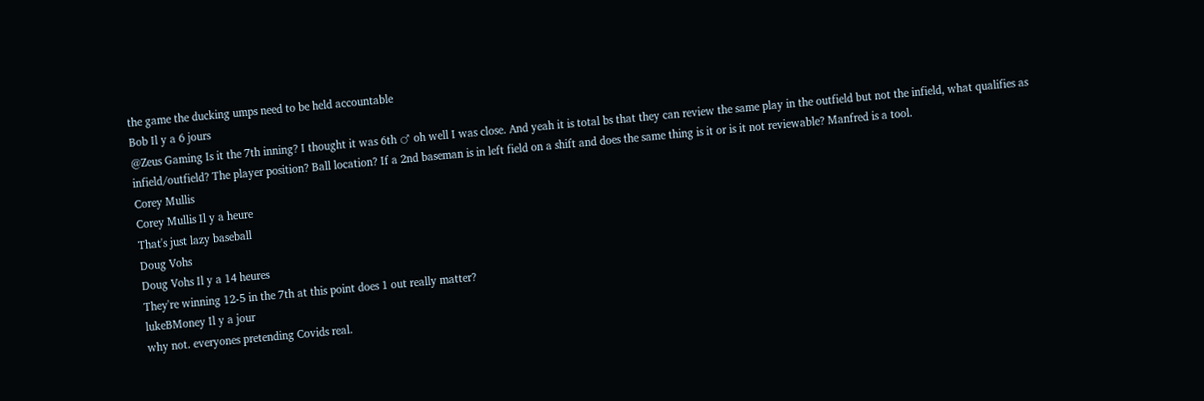the game the ducking umps need to be held accountable
Bob Il y a 6 jours
@Zeus Gaming Is it the 7th inning? I thought it was 6th ♂ oh well I was close. And yeah it is total bs that they can review the same play in the outfield but not the infield, what qualifies as infield/outfield? The player position? Ball location? If a 2nd baseman is in left field on a shift and does the same thing is it or is it not reviewable? Manfred is a tool.
Corey Mullis
Corey Mullis Il y a heure
That's just lazy baseball
Doug Vohs
Doug Vohs Il y a 14 heures
They're winning 12-5 in the 7th at this point does 1 out really matter?
lukeBMoney Il y a jour
why not. everyones pretending Covids real.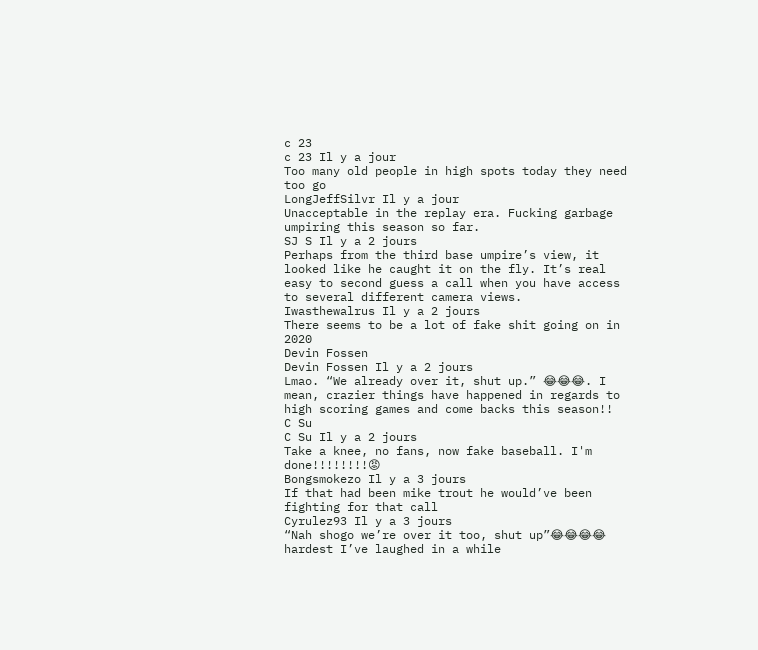c 23
c 23 Il y a jour
Too many old people in high spots today they need too go
LongJeffSilvr Il y a jour
Unacceptable in the replay era. Fucking garbage umpiring this season so far.
SJ S Il y a 2 jours
Perhaps from the third base umpire’s view, it looked like he caught it on the fly. It’s real easy to second guess a call when you have access to several different camera views.
Iwasthewalrus Il y a 2 jours
There seems to be a lot of fake shit going on in 2020
Devin Fossen
Devin Fossen Il y a 2 jours
Lmao. “We already over it, shut up.” 😂😂😂. I mean, crazier things have happened in regards to high scoring games and come backs this season!!
C Su
C Su Il y a 2 jours
Take a knee, no fans, now fake baseball. I'm done!!!!!!!!😡
Bongsmokezo Il y a 3 jours
If that had been mike trout he would’ve been fighting for that call
Cyrulez93 Il y a 3 jours
“Nah shogo we’re over it too, shut up”😂😂😂😂 hardest I’ve laughed in a while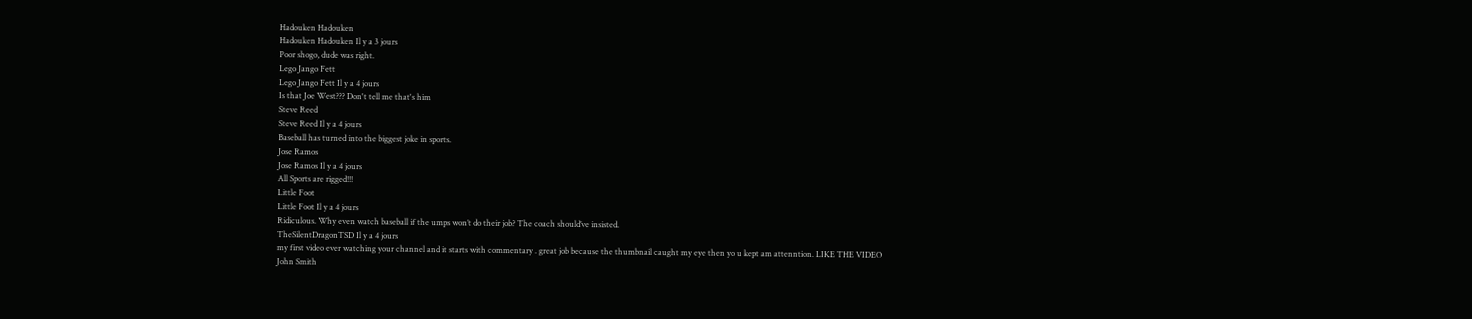Hadouken Hadouken
Hadouken Hadouken Il y a 3 jours
Poor shogo, dude was right.
Lego Jango Fett
Lego Jango Fett Il y a 4 jours
Is that Joe West??? Don't tell me that's him
Steve Reed
Steve Reed Il y a 4 jours
Baseball has turned into the biggest joke in sports.
Jose Ramos
Jose Ramos Il y a 4 jours
All Sports are rigged!!!
Little Foot
Little Foot Il y a 4 jours
Ridiculous. Why even watch baseball if the umps won’t do their job? The coach should’ve insisted.
TheSilentDragonTSD Il y a 4 jours
my first video ever watching your channel and it starts with commentary . great job because the thumbnail caught my eye then yo u kept am attenntion. LIKE THE VIDEO
John Smith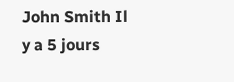John Smith Il y a 5 jours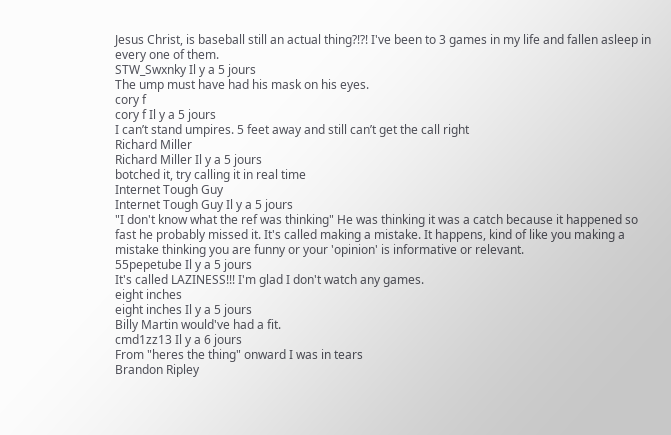Jesus Christ, is baseball still an actual thing?!?! I've been to 3 games in my life and fallen asleep in every one of them.
STW_Swxnky Il y a 5 jours
The ump must have had his mask on his eyes.
cory f
cory f Il y a 5 jours
I can’t stand umpires. 5 feet away and still can’t get the call right
Richard Miller
Richard Miller Il y a 5 jours
botched it, try calling it in real time
Internet Tough Guy
Internet Tough Guy Il y a 5 jours
"I don't know what the ref was thinking" He was thinking it was a catch because it happened so fast he probably missed it. It's called making a mistake. It happens, kind of like you making a mistake thinking you are funny or your 'opinion' is informative or relevant.
55pepetube Il y a 5 jours
It's called LAZINESS!!! I'm glad I don't watch any games.
eight inches
eight inches Il y a 5 jours
Billy Martin would've had a fit.
cmd1zz13 Il y a 6 jours
From "heres the thing" onward I was in tears
Brandon Ripley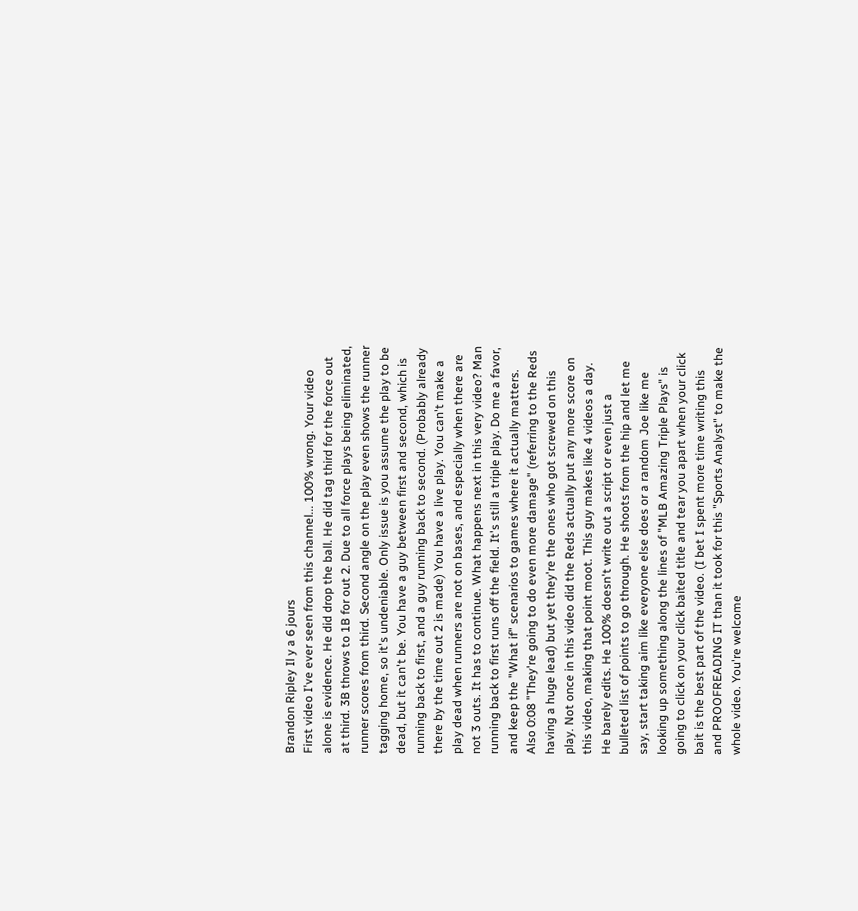Brandon Ripley Il y a 6 jours
First video I've ever seen from this channel... 100% wrong. Your video alone is evidence. He did drop the ball. He did tag third for the force out at third. 3B throws to 1B for out 2. Due to all force plays being eliminated, runner scores from third. Second angle on the play even shows the runner tagging home, so it's undeniable. Only issue is you assume the play to be dead, but it can't be. You have a guy between first and second, which is running back to first, and a guy running back to second. (Probably already there by the time out 2 is made) You have a live play. You can't make a play dead when runners are not on bases, and especially when there are not 3 outs. It has to continue. What happens next in this very video? Man running back to first runs off the field. It's still a triple play. Do me a favor, and keep the "What if" scenarios to games where it actually matters. Also 0:08 "They're going to do even more damage" (referring to the Reds having a huge lead) but yet they're the ones who got screwed on this play. Not once in this video did the Reds actually put any more score on this video, making that point moot. This guy makes like 4 videos a day. He barely edits. He 100% doesn't write out a script or even just a bulleted list of points to go through. He shoots from the hip and let me say, start taking aim like everyone else does or a random Joe like me looking up something along the lines of "MLB Amazing Triple Plays" is going to click on your click baited title and tear you apart when your click bait is the best part of the video. (I bet I spent more time writing this and PROOFREADING IT than it took for this "Sports Analyst" to make the whole video. You're welcome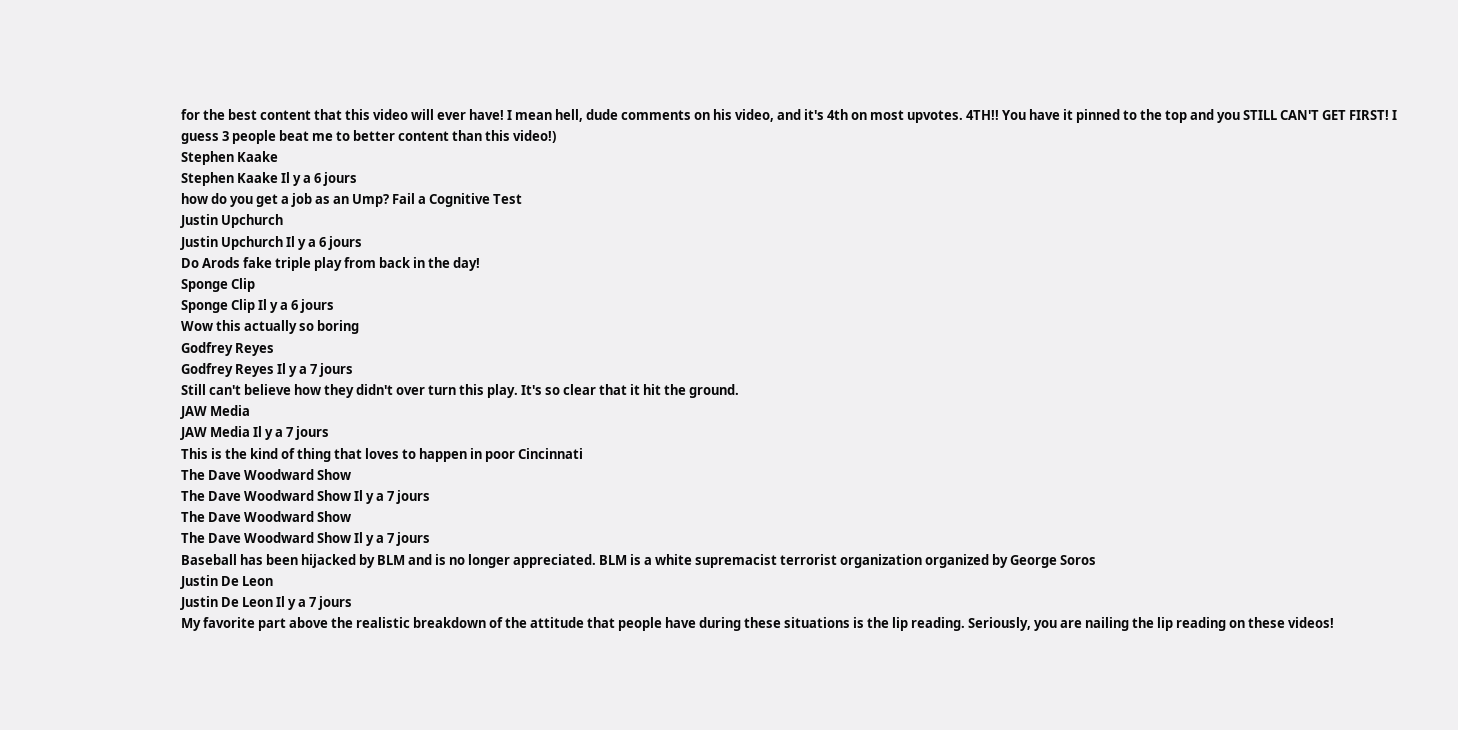for the best content that this video will ever have! I mean hell, dude comments on his video, and it's 4th on most upvotes. 4TH!! You have it pinned to the top and you STILL CAN'T GET FIRST! I guess 3 people beat me to better content than this video!)
Stephen Kaake
Stephen Kaake Il y a 6 jours
how do you get a job as an Ump? Fail a Cognitive Test
Justin Upchurch
Justin Upchurch Il y a 6 jours
Do Arods fake triple play from back in the day!
Sponge Clip
Sponge Clip Il y a 6 jours
Wow this actually so boring
Godfrey Reyes
Godfrey Reyes Il y a 7 jours
Still can't believe how they didn't over turn this play. It's so clear that it hit the ground.
JAW Media
JAW Media Il y a 7 jours
This is the kind of thing that loves to happen in poor Cincinnati
The Dave Woodward Show
The Dave Woodward Show Il y a 7 jours
The Dave Woodward Show
The Dave Woodward Show Il y a 7 jours
Baseball has been hijacked by BLM and is no longer appreciated. BLM is a white supremacist terrorist organization organized by George Soros
Justin De Leon
Justin De Leon Il y a 7 jours
My favorite part above the realistic breakdown of the attitude that people have during these situations is the lip reading. Seriously, you are nailing the lip reading on these videos!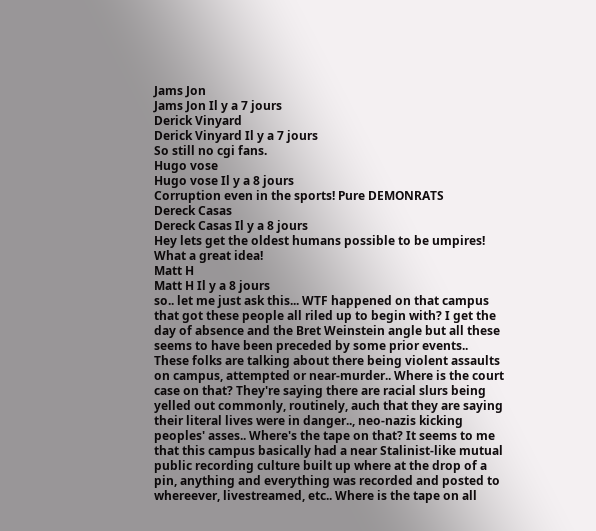Jams Jon
Jams Jon Il y a 7 jours
Derick Vinyard
Derick Vinyard Il y a 7 jours
So still no cgi fans.
Hugo vose
Hugo vose Il y a 8 jours
Corruption even in the sports! Pure DEMONRATS
Dereck Casas
Dereck Casas Il y a 8 jours
Hey lets get the oldest humans possible to be umpires! What a great idea!
Matt H
Matt H Il y a 8 jours
so.. let me just ask this... WTF happened on that campus that got these people all riled up to begin with? I get the day of absence and the Bret Weinstein angle but all these seems to have been preceded by some prior events.. These folks are talking about there being violent assaults on campus, attempted or near-murder.. Where is the court case on that? They're saying there are racial slurs being yelled out commonly, routinely, auch that they are saying their literal lives were in danger.., neo-nazis kicking peoples' asses.. Where's the tape on that? It seems to me that this campus basically had a near Stalinist-like mutual public recording culture built up where at the drop of a pin, anything and everything was recorded and posted to whereever, livestreamed, etc.. Where is the tape on all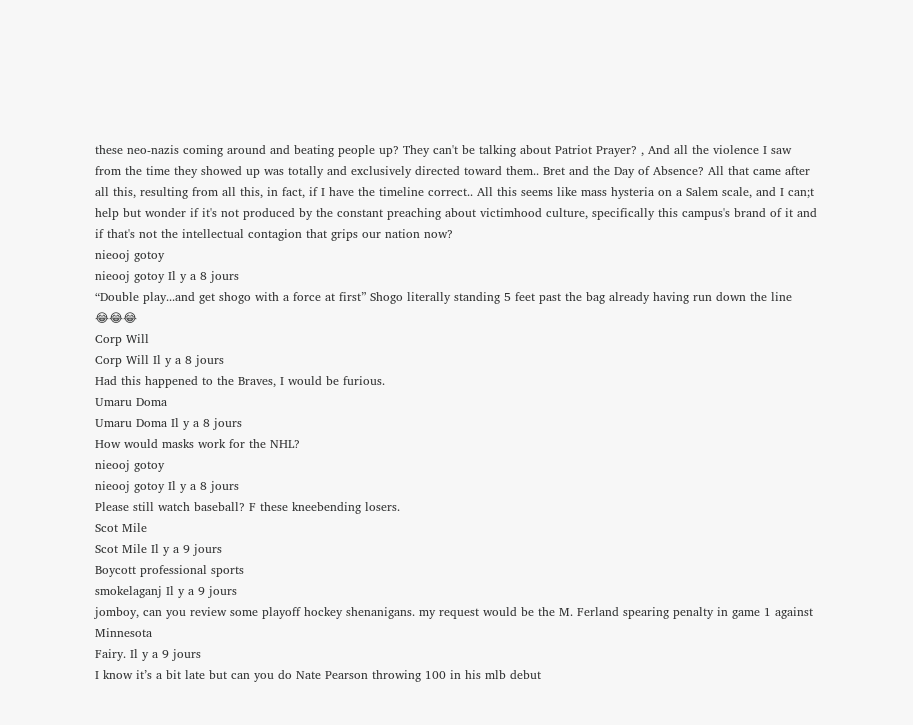these neo-nazis coming around and beating people up? They can't be talking about Patriot Prayer? , And all the violence I saw from the time they showed up was totally and exclusively directed toward them.. Bret and the Day of Absence? All that came after all this, resulting from all this, in fact, if I have the timeline correct.. All this seems like mass hysteria on a Salem scale, and I can;t help but wonder if it's not produced by the constant preaching about victimhood culture, specifically this campus's brand of it and if that's not the intellectual contagion that grips our nation now?
nieooj gotoy
nieooj gotoy Il y a 8 jours
“Double play...and get shogo with a force at first” Shogo literally standing 5 feet past the bag already having run down the line 😂😂😂
Corp Will
Corp Will Il y a 8 jours
Had this happened to the Braves, I would be furious.
Umaru Doma
Umaru Doma Il y a 8 jours
How would masks work for the NHL?
nieooj gotoy
nieooj gotoy Il y a 8 jours
Please still watch baseball? F these kneebending losers.
Scot Mile
Scot Mile Il y a 9 jours
Boycott professional sports
smokelaganj Il y a 9 jours
jomboy, can you review some playoff hockey shenanigans. my request would be the M. Ferland spearing penalty in game 1 against Minnesota
Fairy. Il y a 9 jours
I know it’s a bit late but can you do Nate Pearson throwing 100 in his mlb debut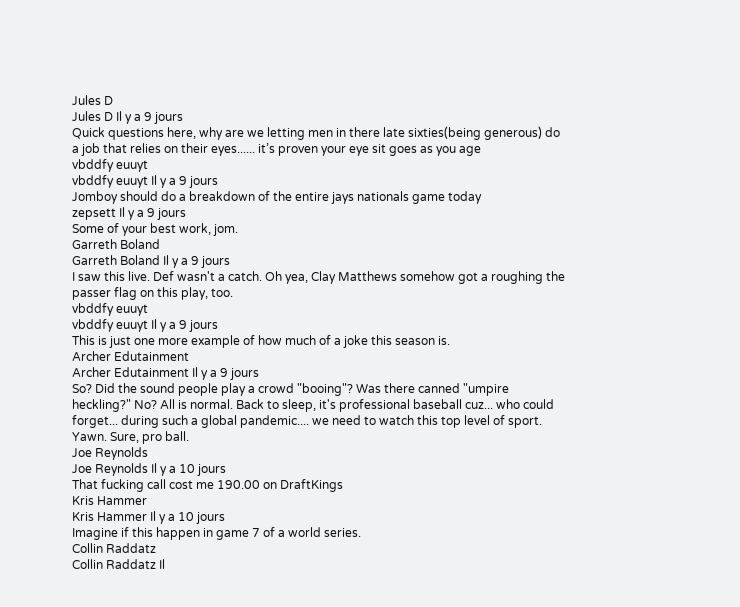Jules D
Jules D Il y a 9 jours
Quick questions here, why are we letting men in there late sixties(being generous) do a job that relies on their eyes...... it’s proven your eye sit goes as you age
vbddfy euuyt
vbddfy euuyt Il y a 9 jours
Jomboy should do a breakdown of the entire jays nationals game today
zepsett Il y a 9 jours
Some of your best work, jom.
Garreth Boland
Garreth Boland Il y a 9 jours
I saw this live. Def wasn't a catch. Oh yea, Clay Matthews somehow got a roughing the passer flag on this play, too.
vbddfy euuyt
vbddfy euuyt Il y a 9 jours
This is just one more example of how much of a joke this season is.
Archer Edutainment
Archer Edutainment Il y a 9 jours
So? Did the sound people play a crowd "booing"? Was there canned "umpire heckling?" No? All is normal. Back to sleep, it's professional baseball cuz... who could forget... during such a global pandemic.... we need to watch this top level of sport. Yawn. Sure, pro ball.
Joe Reynolds
Joe Reynolds Il y a 10 jours
That fucking call cost me 190.00 on DraftKings
Kris Hammer
Kris Hammer Il y a 10 jours
Imagine if this happen in game 7 of a world series.
Collin Raddatz
Collin Raddatz Il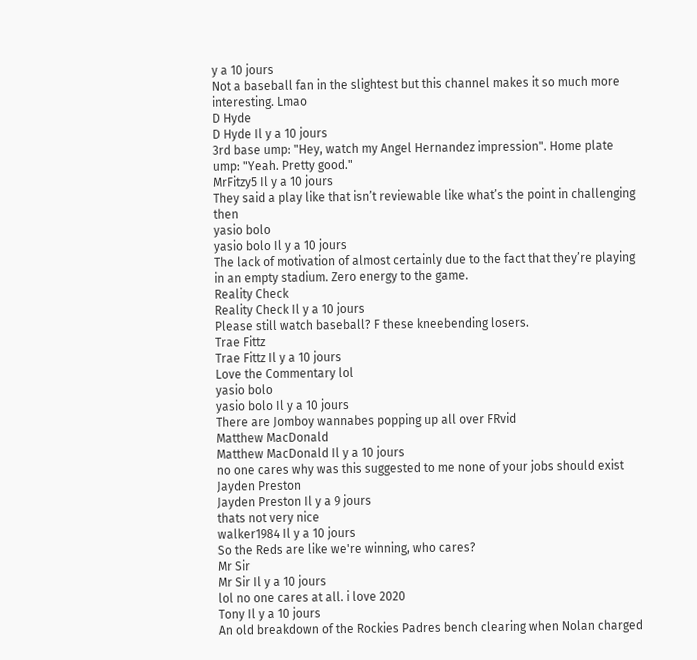y a 10 jours
Not a baseball fan in the slightest but this channel makes it so much more interesting. Lmao
D Hyde
D Hyde Il y a 10 jours
3rd base ump: "Hey, watch my Angel Hernandez impression". Home plate ump: "Yeah. Pretty good."
MrFitzy5 Il y a 10 jours
They said a play like that isn’t reviewable like what’s the point in challenging then
yasio bolo
yasio bolo Il y a 10 jours
The lack of motivation of almost certainly due to the fact that they’re playing in an empty stadium. Zero energy to the game.
Reality Check
Reality Check Il y a 10 jours
Please still watch baseball? F these kneebending losers.
Trae Fittz
Trae Fittz Il y a 10 jours
Love the Commentary lol
yasio bolo
yasio bolo Il y a 10 jours
There are Jomboy wannabes popping up all over FRvid
Matthew MacDonald
Matthew MacDonald Il y a 10 jours
no one cares why was this suggested to me none of your jobs should exist
Jayden Preston
Jayden Preston Il y a 9 jours
thats not very nice
walker1984 Il y a 10 jours
So the Reds are like we're winning, who cares?
Mr Sir
Mr Sir Il y a 10 jours
lol no one cares at all. i love 2020
Tony Il y a 10 jours
An old breakdown of the Rockies Padres bench clearing when Nolan charged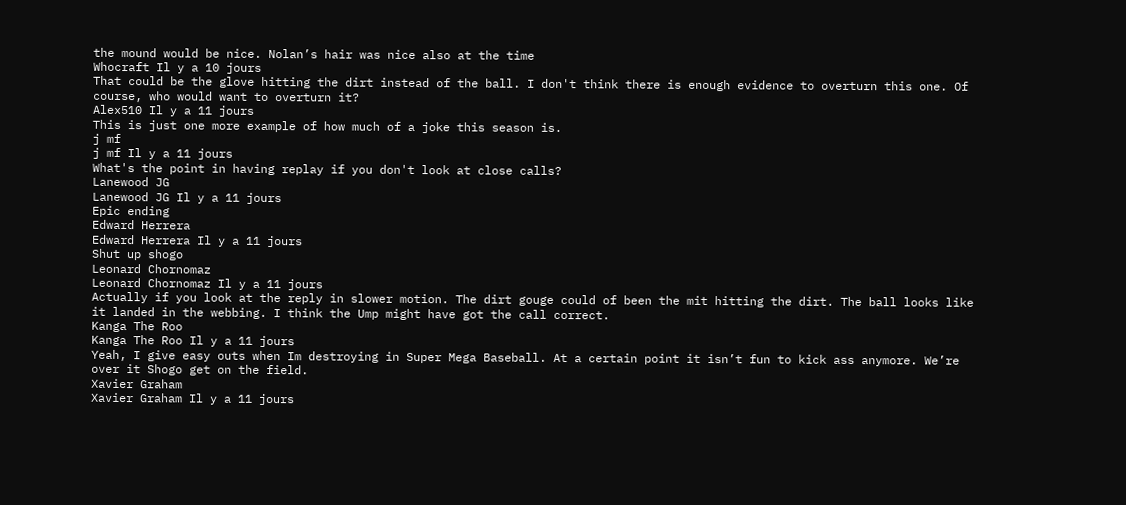the mound would be nice. Nolan’s hair was nice also at the time
Whocraft Il y a 10 jours
That could be the glove hitting the dirt instead of the ball. I don't think there is enough evidence to overturn this one. Of course, who would want to overturn it?
Alex510 Il y a 11 jours
This is just one more example of how much of a joke this season is.
j mf
j mf Il y a 11 jours
What's the point in having replay if you don't look at close calls?
Lanewood JG
Lanewood JG Il y a 11 jours
Epic ending
Edward Herrera
Edward Herrera Il y a 11 jours
Shut up shogo
Leonard Chornomaz
Leonard Chornomaz Il y a 11 jours
Actually if you look at the reply in slower motion. The dirt gouge could of been the mit hitting the dirt. The ball looks like it landed in the webbing. I think the Ump might have got the call correct.
Kanga The Roo
Kanga The Roo Il y a 11 jours
Yeah, I give easy outs when Im destroying in Super Mega Baseball. At a certain point it isn’t fun to kick ass anymore. We’re over it Shogo get on the field.
Xavier Graham
Xavier Graham Il y a 11 jours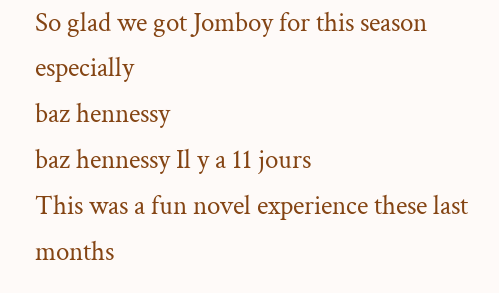So glad we got Jomboy for this season especially
baz hennessy
baz hennessy Il y a 11 jours
This was a fun novel experience these last months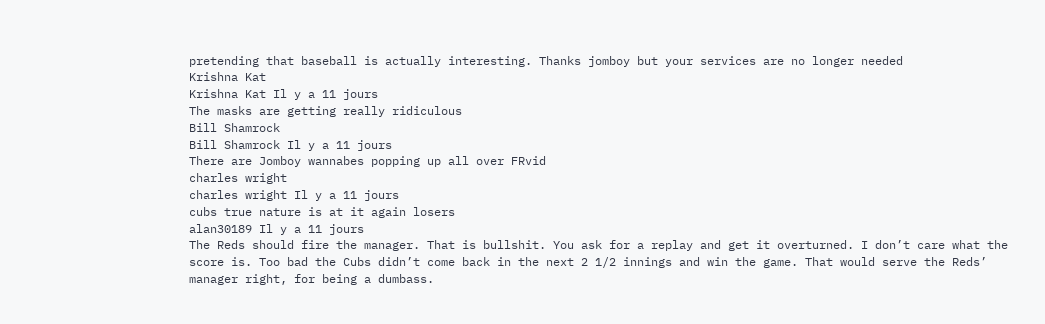pretending that baseball is actually interesting. Thanks jomboy but your services are no longer needed
Krishna Kat
Krishna Kat Il y a 11 jours
The masks are getting really ridiculous
Bill Shamrock
Bill Shamrock Il y a 11 jours
There are Jomboy wannabes popping up all over FRvid
charles wright
charles wright Il y a 11 jours
cubs true nature is at it again losers
alan30189 Il y a 11 jours
The Reds should fire the manager. That is bullshit. You ask for a replay and get it overturned. I don’t care what the score is. Too bad the Cubs didn’t come back in the next 2 1/2 innings and win the game. That would serve the Reds’ manager right, for being a dumbass.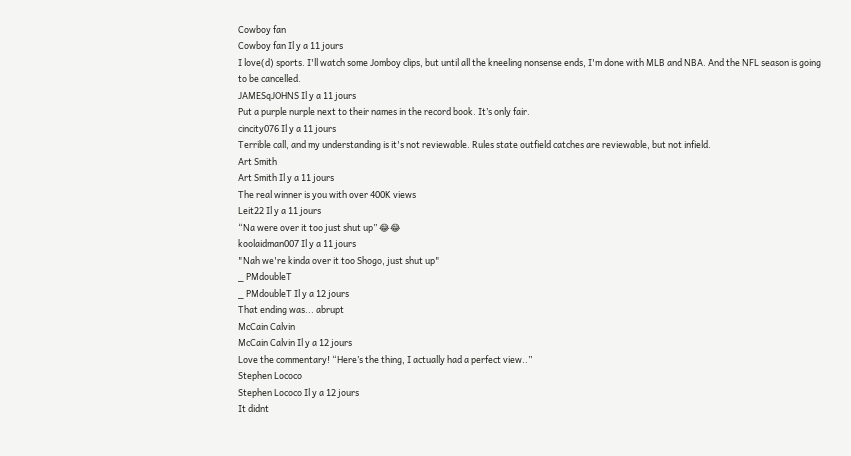Cowboy fan
Cowboy fan Il y a 11 jours
I love(d) sports. I'll watch some Jomboy clips, but until all the kneeling nonsense ends, I'm done with MLB and NBA. And the NFL season is going to be cancelled.
JAMESqJOHNS Il y a 11 jours
Put a purple nurple next to their names in the record book. It’s only fair.
cincity076 Il y a 11 jours
Terrible call, and my understanding is it's not reviewable. Rules state outfield catches are reviewable, but not infield.
Art Smith
Art Smith Il y a 11 jours
The real winner is you with over 400K views
Leit22 Il y a 11 jours
“Na were over it too just shut up” 😂😂
koolaidman007 Il y a 11 jours
"Nah we're kinda over it too Shogo, just shut up"
_ PMdoubleT
_ PMdoubleT Il y a 12 jours
That ending was... abrupt
McCain Calvin
McCain Calvin Il y a 12 jours
Love the commentary! “Here’s the thing, I actually had a perfect view..”
Stephen Lococo
Stephen Lococo Il y a 12 jours
It didnt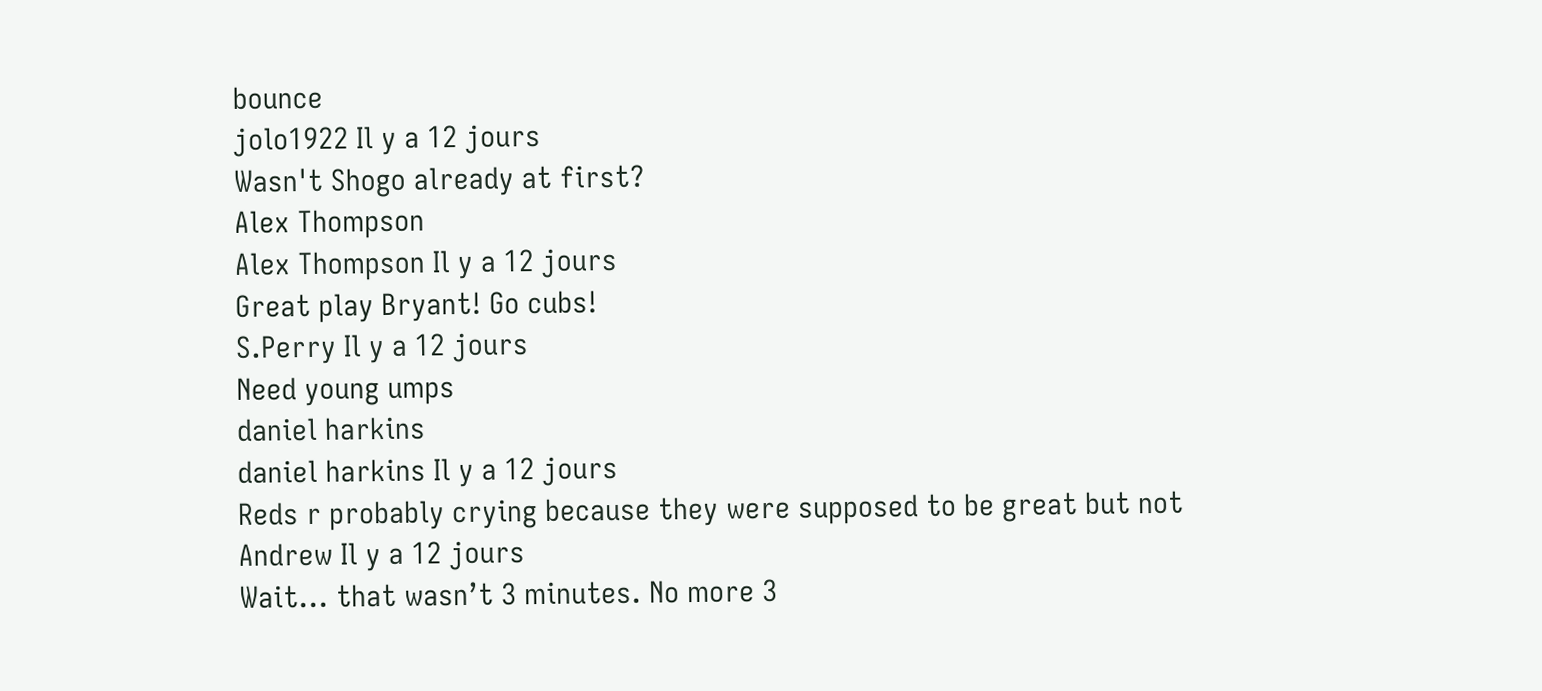bounce
jolo1922 Il y a 12 jours
Wasn't Shogo already at first?
Alex Thompson
Alex Thompson Il y a 12 jours
Great play Bryant! Go cubs!
S.Perry Il y a 12 jours
Need young umps
daniel harkins
daniel harkins Il y a 12 jours
Reds r probably crying because they were supposed to be great but not
Andrew Il y a 12 jours
Wait... that wasn’t 3 minutes. No more 3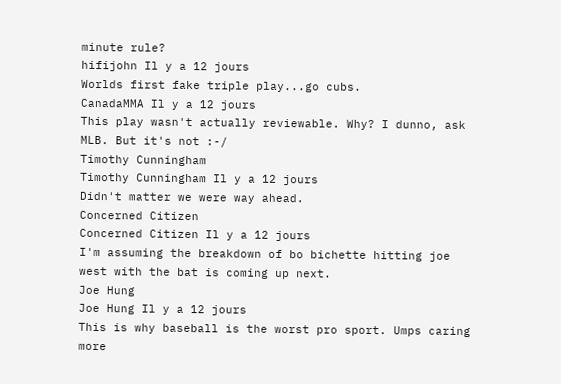minute rule?
hifijohn Il y a 12 jours
Worlds first fake triple play...go cubs.
CanadaMMA Il y a 12 jours
This play wasn't actually reviewable. Why? I dunno, ask MLB. But it's not :-/
Timothy Cunningham
Timothy Cunningham Il y a 12 jours
Didn't matter we were way ahead.
Concerned Citizen
Concerned Citizen Il y a 12 jours
I'm assuming the breakdown of bo bichette hitting joe west with the bat is coming up next.
Joe Hung
Joe Hung Il y a 12 jours
This is why baseball is the worst pro sport. Umps caring more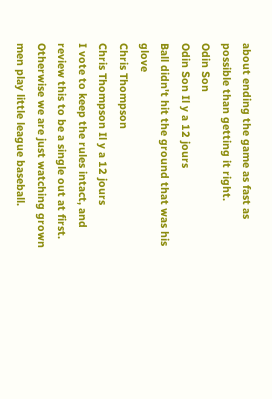about ending the game as fast as possible than getting it right.
Odin Son
Odin Son Il y a 12 jours
Ball didn't hit the ground that was his glove
Chris Thompson
Chris Thompson Il y a 12 jours
I vote to keep the rules intact, and review this to be a single out at first. Otherwise we are just watching grown men play little league baseball.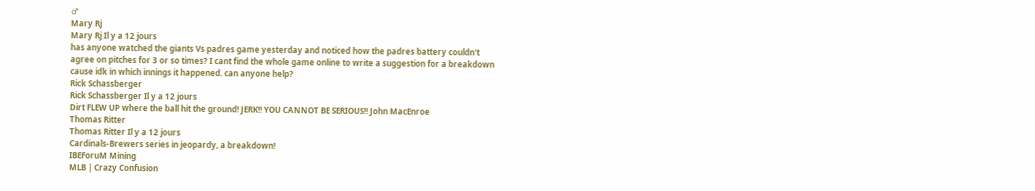♂
Mary Rj
Mary Rj Il y a 12 jours
has anyone watched the giants Vs padres game yesterday and noticed how the padres battery couldn't agree on pitches for 3 or so times? I cant find the whole game online to write a suggestion for a breakdown cause idk in which innings it happened. can anyone help?
Rick Schassberger
Rick Schassberger Il y a 12 jours
Dirt FLEW UP where the ball hit the ground! JERK!! YOU CANNOT BE SERIOUS!! John MacEnroe
Thomas Ritter
Thomas Ritter Il y a 12 jours
Cardinals-Brewers series in jeopardy, a breakdown!
IBEForuM Mining
MLB | Crazy Confusion